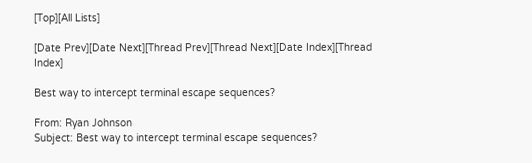[Top][All Lists]

[Date Prev][Date Next][Thread Prev][Thread Next][Date Index][Thread Index]

Best way to intercept terminal escape sequences?

From: Ryan Johnson
Subject: Best way to intercept terminal escape sequences?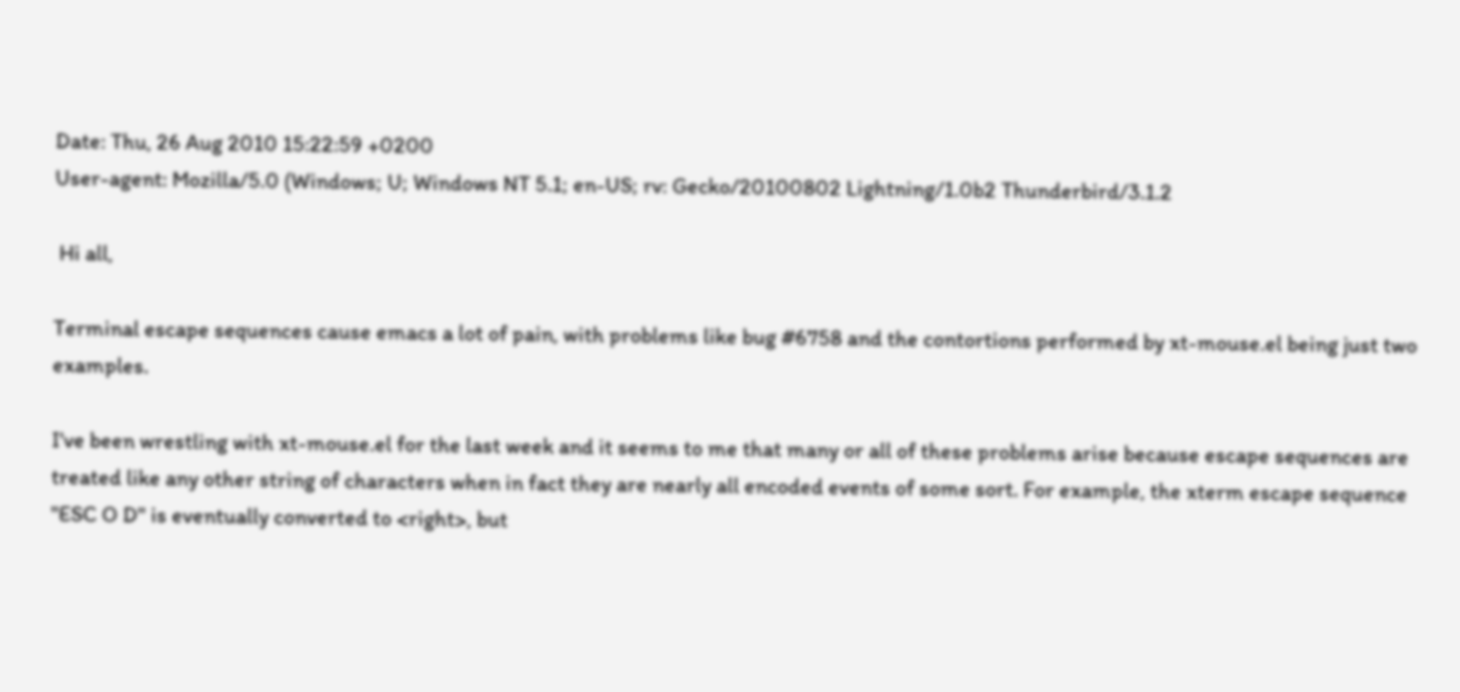Date: Thu, 26 Aug 2010 15:22:59 +0200
User-agent: Mozilla/5.0 (Windows; U; Windows NT 5.1; en-US; rv: Gecko/20100802 Lightning/1.0b2 Thunderbird/3.1.2

 Hi all,

Terminal escape sequences cause emacs a lot of pain, with problems like bug #6758 and the contortions performed by xt-mouse.el being just two examples.

I've been wrestling with xt-mouse.el for the last week and it seems to me that many or all of these problems arise because escape sequences are treated like any other string of characters when in fact they are nearly all encoded events of some sort. For example, the xterm escape sequence "ESC O D" is eventually converted to <right>, but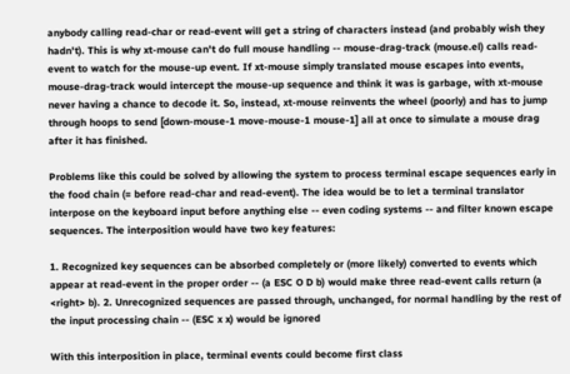anybody calling read-char or read-event will get a string of characters instead (and probably wish they hadn't). This is why xt-mouse can't do full mouse handling -- mouse-drag-track (mouse.el) calls read-event to watch for the mouse-up event. If xt-mouse simply translated mouse escapes into events, mouse-drag-track would intercept the mouse-up sequence and think it was is garbage, with xt-mouse never having a chance to decode it. So, instead, xt-mouse reinvents the wheel (poorly) and has to jump through hoops to send [down-mouse-1 move-mouse-1 mouse-1] all at once to simulate a mouse drag after it has finished.

Problems like this could be solved by allowing the system to process terminal escape sequences early in the food chain (= before read-char and read-event). The idea would be to let a terminal translator interpose on the keyboard input before anything else -- even coding systems -- and filter known escape sequences. The interposition would have two key features:

1. Recognized key sequences can be absorbed completely or (more likely) converted to events which appear at read-event in the proper order -- (a ESC O D b) would make three read-event calls return (a <right> b). 2. Unrecognized sequences are passed through, unchanged, for normal handling by the rest of the input processing chain -- (ESC x x) would be ignored

With this interposition in place, terminal events could become first class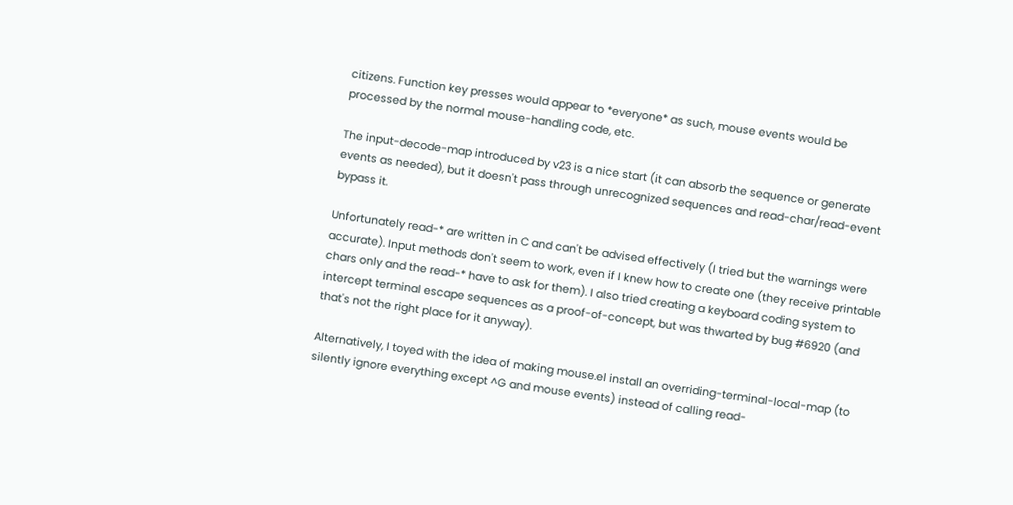citizens. Function key presses would appear to *everyone* as such, mouse events would be processed by the normal mouse-handling code, etc.

The input-decode-map introduced by v23 is a nice start (it can absorb the sequence or generate events as needed), but it doesn't pass through unrecognized sequences and read-char/read-event bypass it.

Unfortunately read-* are written in C and can't be advised effectively (I tried but the warnings were accurate). Input methods don't seem to work, even if I knew how to create one (they receive printable chars only and the read-* have to ask for them). I also tried creating a keyboard coding system to intercept terminal escape sequences as a proof-of-concept, but was thwarted by bug #6920 (and that's not the right place for it anyway).

Alternatively, I toyed with the idea of making mouse.el install an overriding-terminal-local-map (to silently ignore everything except ^G and mouse events) instead of calling read-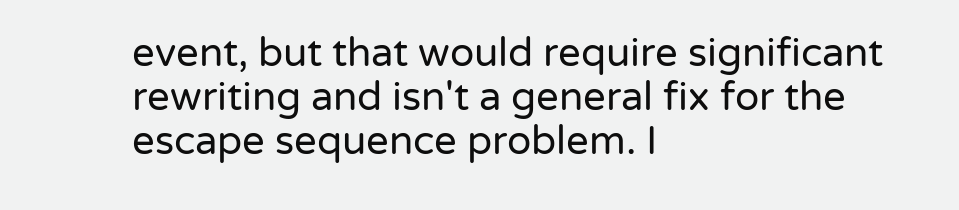event, but that would require significant rewriting and isn't a general fix for the escape sequence problem. I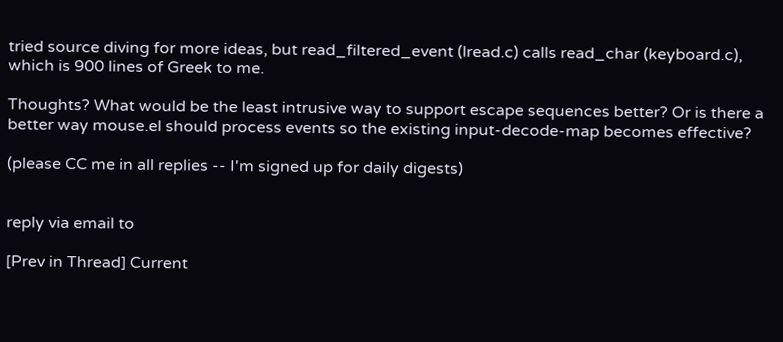tried source diving for more ideas, but read_filtered_event (lread.c) calls read_char (keyboard.c), which is 900 lines of Greek to me.

Thoughts? What would be the least intrusive way to support escape sequences better? Or is there a better way mouse.el should process events so the existing input-decode-map becomes effective?

(please CC me in all replies -- I'm signed up for daily digests)


reply via email to

[Prev in Thread] Current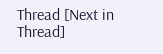Thread [Next in Thread]